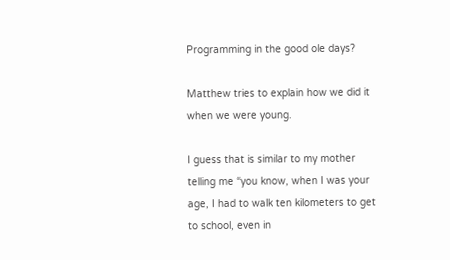Programming in the good ole days?

Matthew tries to explain how we did it when we were young.

I guess that is similar to my mother telling me “you know, when I was your age, I had to walk ten kilometers to get to school, even in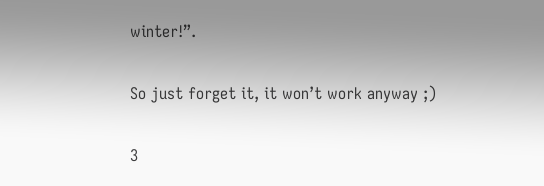winter!”.

So just forget it, it won’t work anyway ;)

3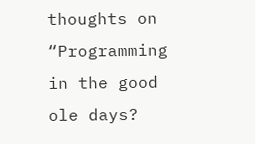thoughts on “Programming in the good ole days?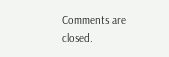Comments are closed.